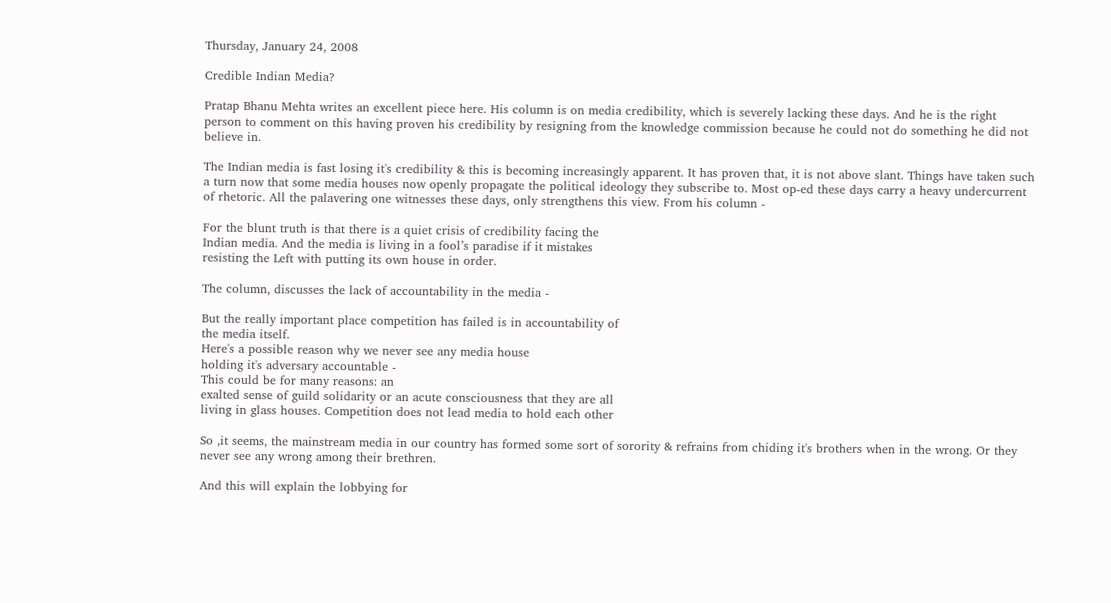Thursday, January 24, 2008

Credible Indian Media?

Pratap Bhanu Mehta writes an excellent piece here. His column is on media credibility, which is severely lacking these days. And he is the right person to comment on this having proven his credibility by resigning from the knowledge commission because he could not do something he did not believe in.

The Indian media is fast losing it's credibility & this is becoming increasingly apparent. It has proven that, it is not above slant. Things have taken such a turn now that some media houses now openly propagate the political ideology they subscribe to. Most op-ed these days carry a heavy undercurrent of rhetoric. All the palavering one witnesses these days, only strengthens this view. From his column -

For the blunt truth is that there is a quiet crisis of credibility facing the
Indian media. And the media is living in a fool’s paradise if it mistakes
resisting the Left with putting its own house in order.

The column, discusses the lack of accountability in the media -

But the really important place competition has failed is in accountability of
the media itself.
Here's a possible reason why we never see any media house
holding it's adversary accountable -
This could be for many reasons: an
exalted sense of guild solidarity or an acute consciousness that they are all
living in glass houses. Competition does not lead media to hold each other

So ,it seems, the mainstream media in our country has formed some sort of sorority & refrains from chiding it's brothers when in the wrong. Or they never see any wrong among their brethren.

And this will explain the lobbying for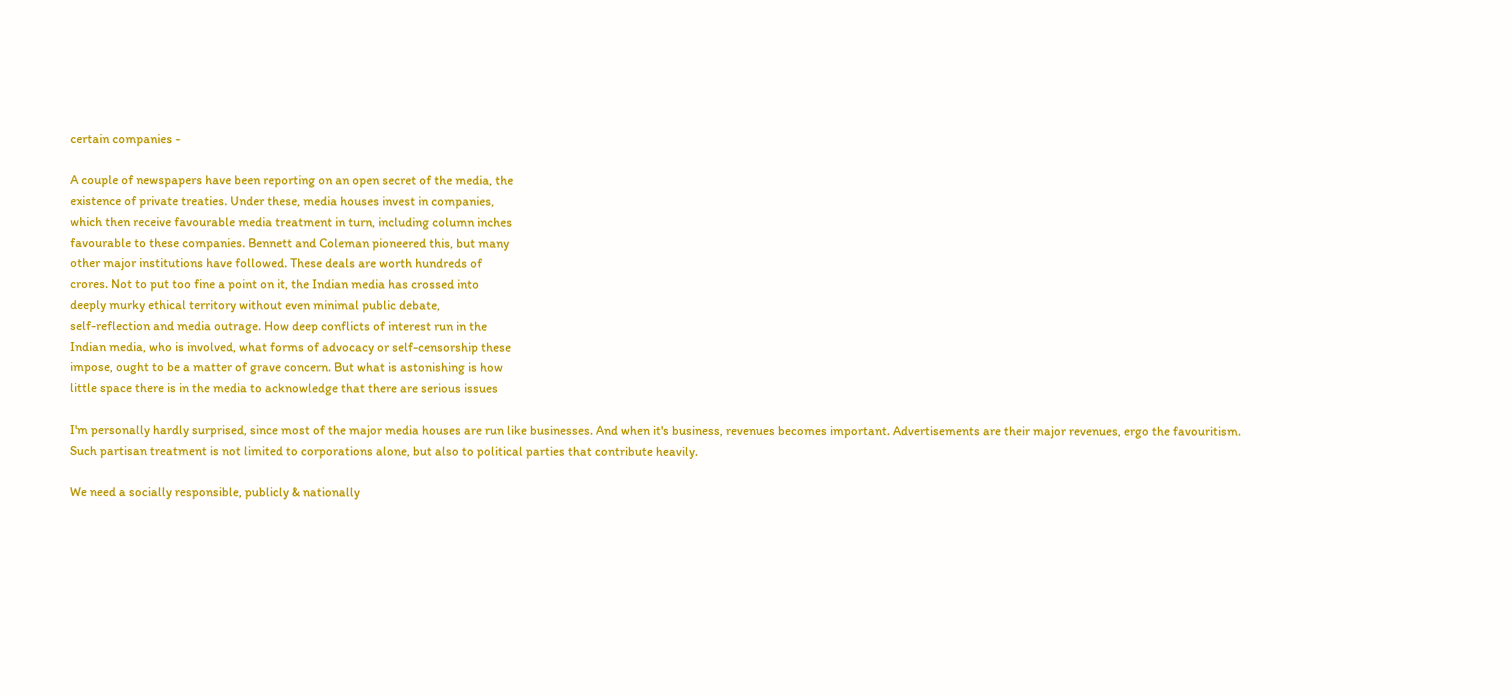certain companies -

A couple of newspapers have been reporting on an open secret of the media, the
existence of private treaties. Under these, media houses invest in companies,
which then receive favourable media treatment in turn, including column inches
favourable to these companies. Bennett and Coleman pioneered this, but many
other major institutions have followed. These deals are worth hundreds of
crores. Not to put too fine a point on it, the Indian media has crossed into
deeply murky ethical territory without even minimal public debate,
self-reflection and media outrage. How deep conflicts of interest run in the
Indian media, who is involved, what forms of advocacy or self-censorship these
impose, ought to be a matter of grave concern. But what is astonishing is how
little space there is in the media to acknowledge that there are serious issues

I'm personally hardly surprised, since most of the major media houses are run like businesses. And when it's business, revenues becomes important. Advertisements are their major revenues, ergo the favouritism. Such partisan treatment is not limited to corporations alone, but also to political parties that contribute heavily.

We need a socially responsible, publicly & nationally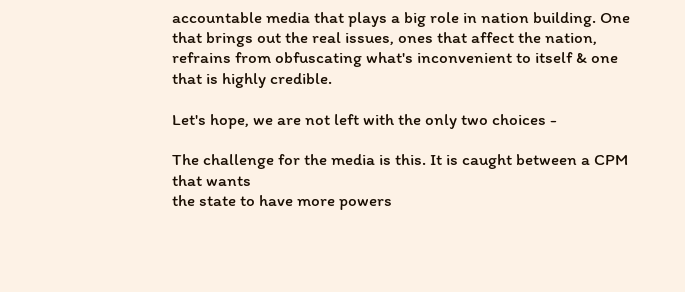accountable media that plays a big role in nation building. One that brings out the real issues, ones that affect the nation, refrains from obfuscating what's inconvenient to itself & one that is highly credible.

Let's hope, we are not left with the only two choices -

The challenge for the media is this. It is caught between a CPM that wants
the state to have more powers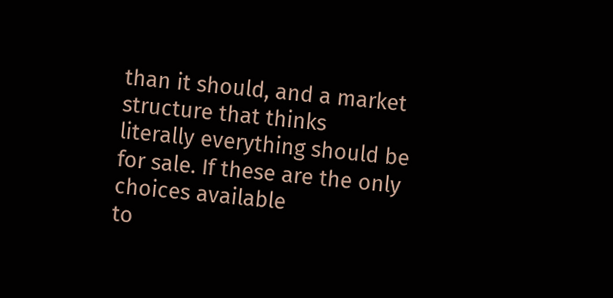than it should, and a market structure that thinks
literally everything should be for sale. If these are the only choices available
to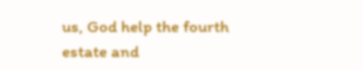us, God help the fourth estate and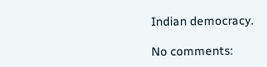Indian democracy.

No comments: